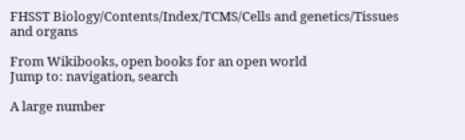FHSST Biology/Contents/Index/TCMS/Cells and genetics/Tissues and organs

From Wikibooks, open books for an open world
Jump to: navigation, search

A large number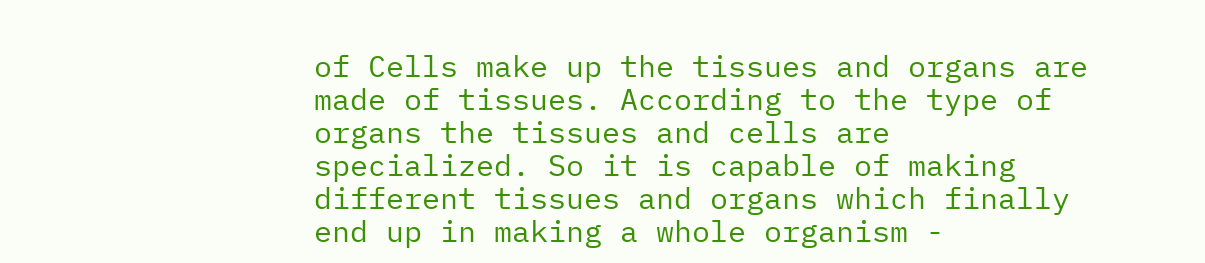of Cells make up the tissues and organs are made of tissues. According to the type of organs the tissues and cells are specialized. So it is capable of making different tissues and organs which finally end up in making a whole organism -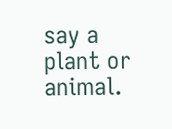say a plant or animal.